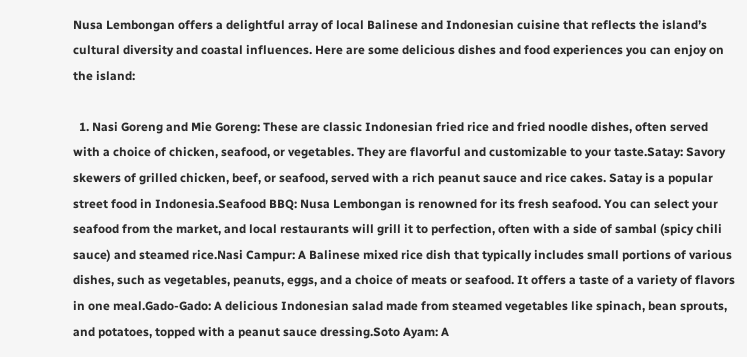Nusa Lembongan offers a delightful array of local Balinese and Indonesian cuisine that reflects the island’s cultural diversity and coastal influences. Here are some delicious dishes and food experiences you can enjoy on the island:

  1. Nasi Goreng and Mie Goreng: These are classic Indonesian fried rice and fried noodle dishes, often served with a choice of chicken, seafood, or vegetables. They are flavorful and customizable to your taste.Satay: Savory skewers of grilled chicken, beef, or seafood, served with a rich peanut sauce and rice cakes. Satay is a popular street food in Indonesia.Seafood BBQ: Nusa Lembongan is renowned for its fresh seafood. You can select your seafood from the market, and local restaurants will grill it to perfection, often with a side of sambal (spicy chili sauce) and steamed rice.Nasi Campur: A Balinese mixed rice dish that typically includes small portions of various dishes, such as vegetables, peanuts, eggs, and a choice of meats or seafood. It offers a taste of a variety of flavors in one meal.Gado-Gado: A delicious Indonesian salad made from steamed vegetables like spinach, bean sprouts, and potatoes, topped with a peanut sauce dressing.Soto Ayam: A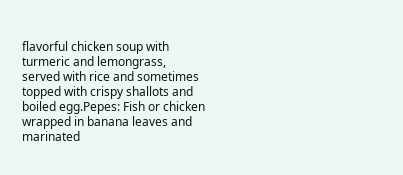flavorful chicken soup with turmeric and lemongrass, served with rice and sometimes topped with crispy shallots and boiled egg.Pepes: Fish or chicken wrapped in banana leaves and marinated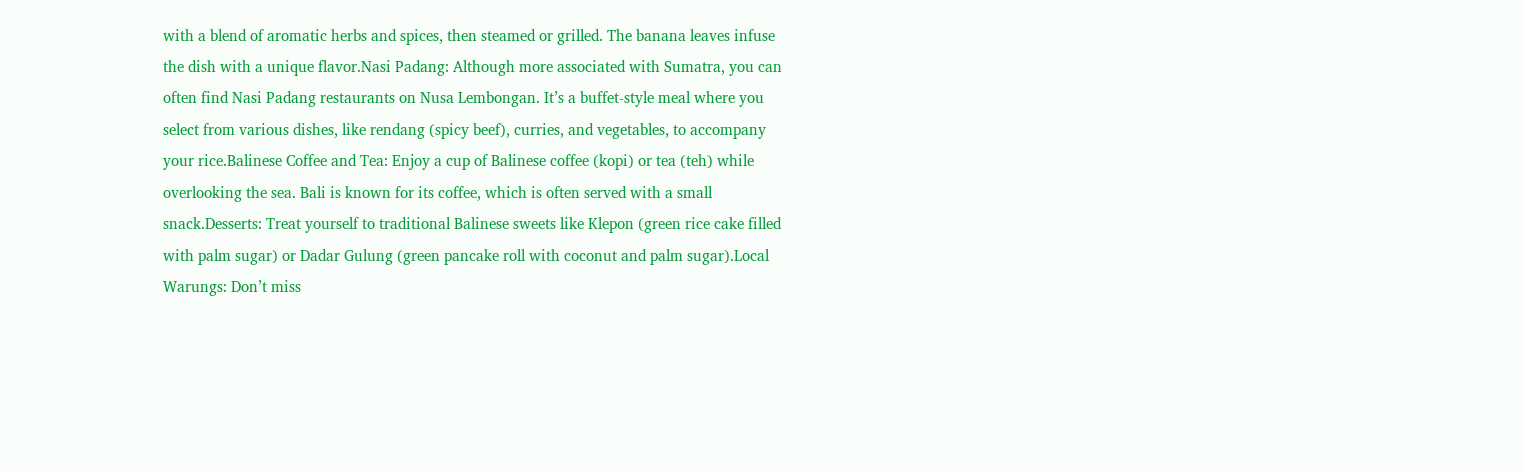with a blend of aromatic herbs and spices, then steamed or grilled. The banana leaves infuse the dish with a unique flavor.Nasi Padang: Although more associated with Sumatra, you can often find Nasi Padang restaurants on Nusa Lembongan. It’s a buffet-style meal where you select from various dishes, like rendang (spicy beef), curries, and vegetables, to accompany your rice.Balinese Coffee and Tea: Enjoy a cup of Balinese coffee (kopi) or tea (teh) while overlooking the sea. Bali is known for its coffee, which is often served with a small snack.Desserts: Treat yourself to traditional Balinese sweets like Klepon (green rice cake filled with palm sugar) or Dadar Gulung (green pancake roll with coconut and palm sugar).Local Warungs: Don’t miss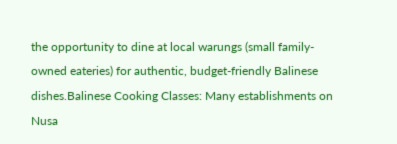the opportunity to dine at local warungs (small family-owned eateries) for authentic, budget-friendly Balinese dishes.Balinese Cooking Classes: Many establishments on Nusa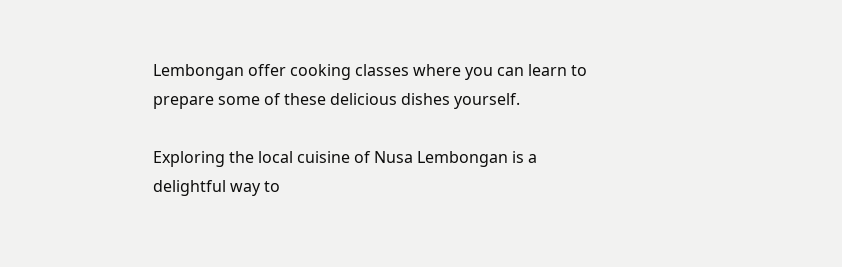Lembongan offer cooking classes where you can learn to prepare some of these delicious dishes yourself.

Exploring the local cuisine of Nusa Lembongan is a delightful way to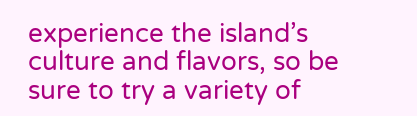experience the island’s culture and flavors, so be sure to try a variety of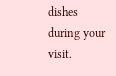dishes during your visit.